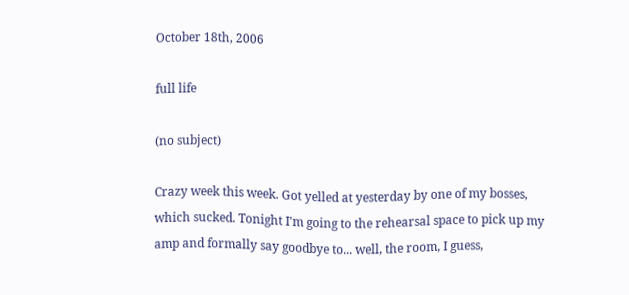October 18th, 2006

full life

(no subject)

Crazy week this week. Got yelled at yesterday by one of my bosses, which sucked. Tonight I'm going to the rehearsal space to pick up my amp and formally say goodbye to... well, the room, I guess,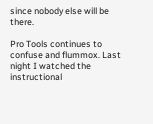since nobody else will be there.

Pro Tools continues to confuse and flummox. Last night I watched the instructional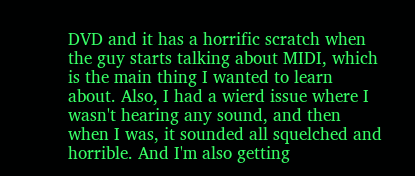DVD and it has a horrific scratch when the guy starts talking about MIDI, which is the main thing I wanted to learn about. Also, I had a wierd issue where I wasn't hearing any sound, and then when I was, it sounded all squelched and horrible. And I'm also getting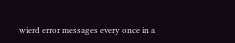wierd error messages every once in a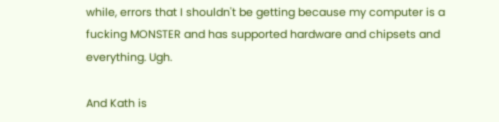while, errors that I shouldn't be getting because my computer is a fucking MONSTER and has supported hardware and chipsets and everything. Ugh.

And Kath is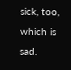sick, too, which is sad.